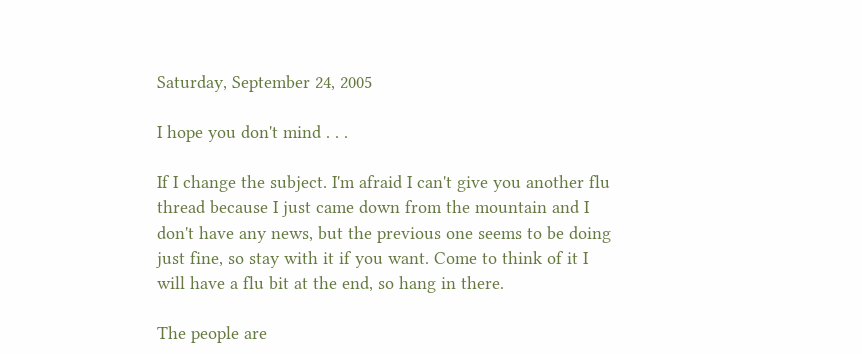Saturday, September 24, 2005

I hope you don't mind . . .

If I change the subject. I'm afraid I can't give you another flu thread because I just came down from the mountain and I don't have any news, but the previous one seems to be doing just fine, so stay with it if you want. Come to think of it I will have a flu bit at the end, so hang in there.

The people are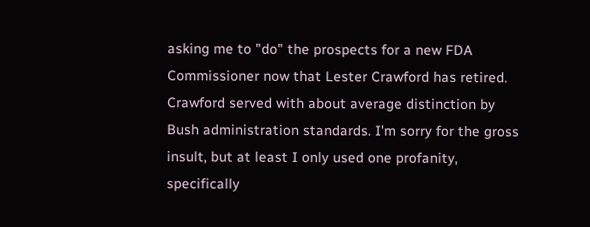asking me to "do" the prospects for a new FDA Commissioner now that Lester Crawford has retired. Crawford served with about average distinction by Bush administration standards. I'm sorry for the gross insult, but at least I only used one profanity, specifically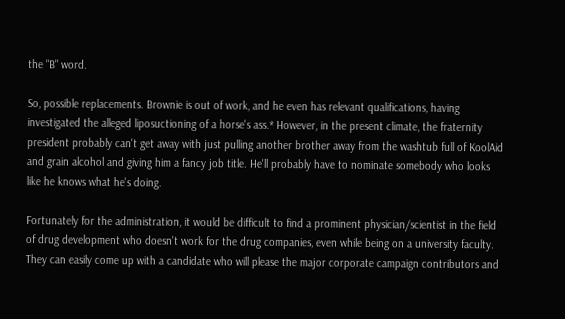the "B" word.

So, possible replacements. Brownie is out of work, and he even has relevant qualifications, having investigated the alleged liposuctioning of a horse's ass.* However, in the present climate, the fraternity president probably can't get away with just pulling another brother away from the washtub full of KoolAid and grain alcohol and giving him a fancy job title. He'll probably have to nominate somebody who looks like he knows what he's doing.

Fortunately for the administration, it would be difficult to find a prominent physician/scientist in the field of drug development who doesn't work for the drug companies, even while being on a university faculty. They can easily come up with a candidate who will please the major corporate campaign contributors and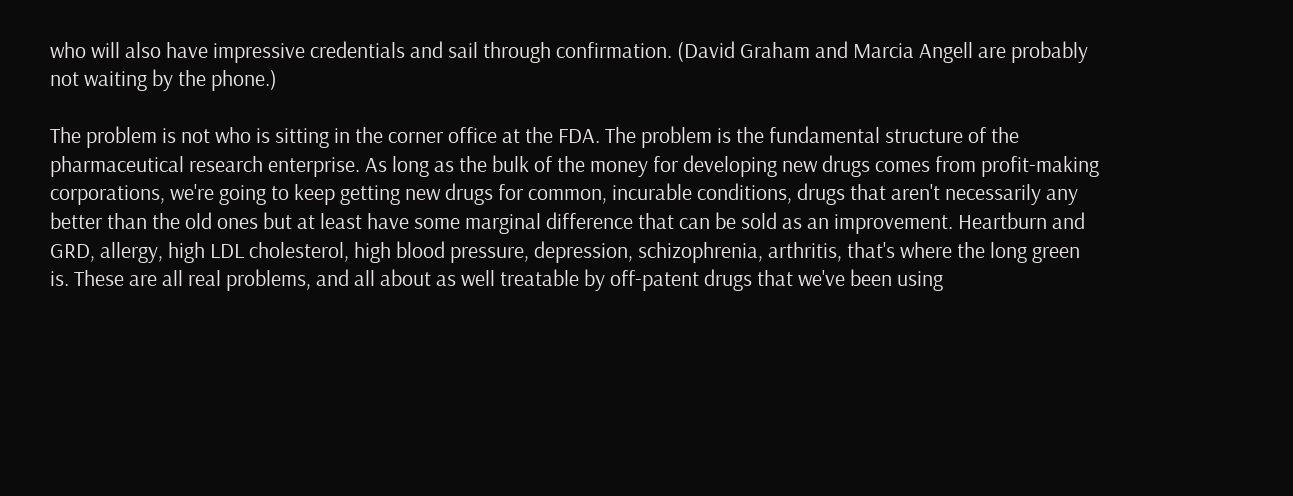who will also have impressive credentials and sail through confirmation. (David Graham and Marcia Angell are probably not waiting by the phone.)

The problem is not who is sitting in the corner office at the FDA. The problem is the fundamental structure of the pharmaceutical research enterprise. As long as the bulk of the money for developing new drugs comes from profit-making corporations, we're going to keep getting new drugs for common, incurable conditions, drugs that aren't necessarily any better than the old ones but at least have some marginal difference that can be sold as an improvement. Heartburn and GRD, allergy, high LDL cholesterol, high blood pressure, depression, schizophrenia, arthritis, that's where the long green is. These are all real problems, and all about as well treatable by off-patent drugs that we've been using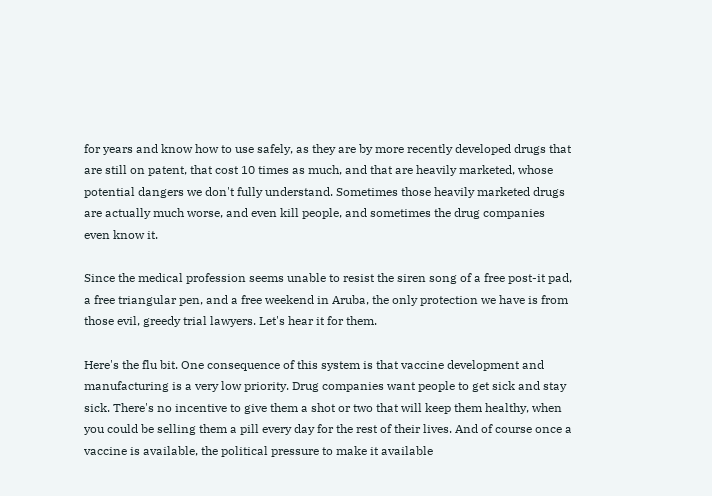for years and know how to use safely, as they are by more recently developed drugs that are still on patent, that cost 10 times as much, and that are heavily marketed, whose potential dangers we don't fully understand. Sometimes those heavily marketed drugs are actually much worse, and even kill people, and sometimes the drug companies even know it.

Since the medical profession seems unable to resist the siren song of a free post-it pad, a free triangular pen, and a free weekend in Aruba, the only protection we have is from those evil, greedy trial lawyers. Let's hear it for them.

Here's the flu bit. One consequence of this system is that vaccine development and manufacturing is a very low priority. Drug companies want people to get sick and stay sick. There's no incentive to give them a shot or two that will keep them healthy, when you could be selling them a pill every day for the rest of their lives. And of course once a vaccine is available, the political pressure to make it available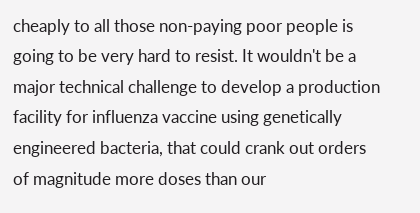cheaply to all those non-paying poor people is going to be very hard to resist. It wouldn't be a major technical challenge to develop a production facility for influenza vaccine using genetically engineered bacteria, that could crank out orders of magnitude more doses than our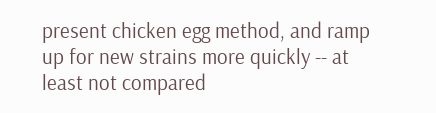present chicken egg method, and ramp up for new strains more quickly -- at least not compared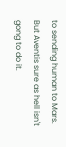to sending human to Mars. But Aventis sure as hell isn't gong to do it.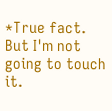*True fact. But I'm not going to touch it.